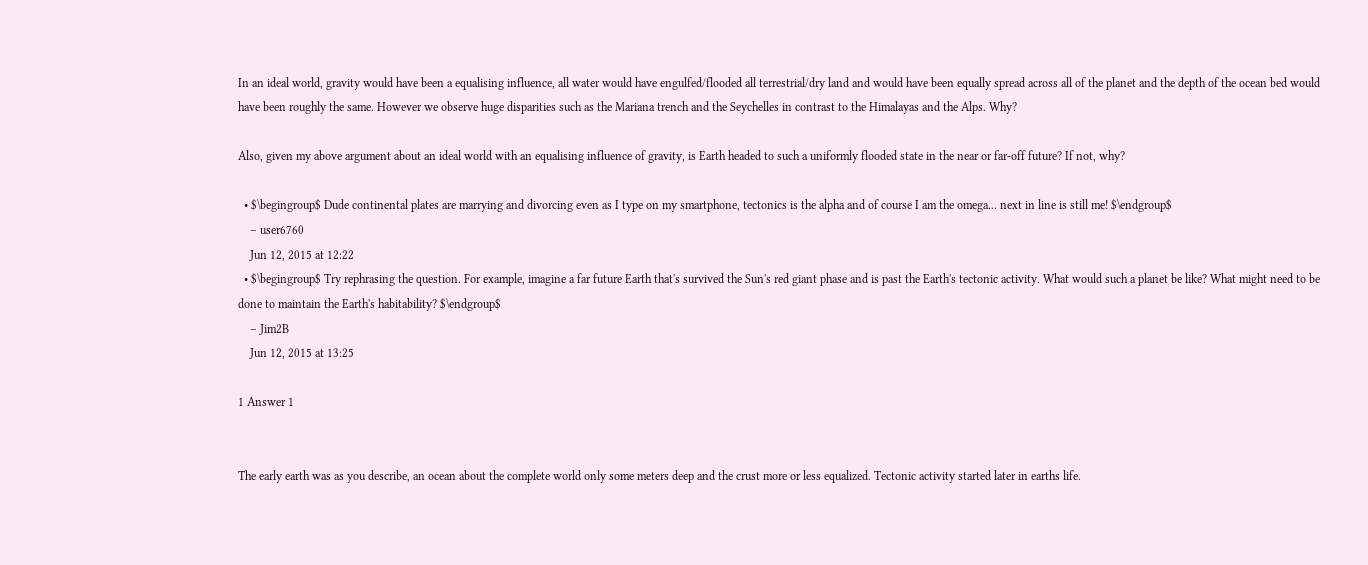In an ideal world, gravity would have been a equalising influence, all water would have engulfed/flooded all terrestrial/dry land and would have been equally spread across all of the planet and the depth of the ocean bed would have been roughly the same. However we observe huge disparities such as the Mariana trench and the Seychelles in contrast to the Himalayas and the Alps. Why?

Also, given my above argument about an ideal world with an equalising influence of gravity, is Earth headed to such a uniformly flooded state in the near or far-off future? If not, why?

  • $\begingroup$ Dude continental plates are marrying and divorcing even as I type on my smartphone, tectonics is the alpha and of course I am the omega... next in line is still me! $\endgroup$
    – user6760
    Jun 12, 2015 at 12:22
  • $\begingroup$ Try rephrasing the question. For example, imagine a far future Earth that's survived the Sun's red giant phase and is past the Earth's tectonic activity. What would such a planet be like? What might need to be done to maintain the Earth's habitability? $\endgroup$
    – Jim2B
    Jun 12, 2015 at 13:25

1 Answer 1


The early earth was as you describe, an ocean about the complete world only some meters deep and the crust more or less equalized. Tectonic activity started later in earths life.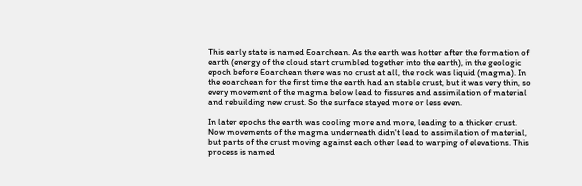This early state is named Eoarchean. As the earth was hotter after the formation of earth (energy of the cloud start crumbled together into the earth), in the geologic epoch before Eoarchean there was no crust at all, the rock was liquid (magma). In the eoarchean for the first time the earth had an stable crust, but it was very thin, so every movement of the magma below lead to fissures and assimilation of material and rebuilding new crust. So the surface stayed more or less even.

In later epochs the earth was cooling more and more, leading to a thicker crust. Now movements of the magma underneath didn't lead to assimilation of material, but parts of the crust moving against each other lead to warping of elevations. This process is named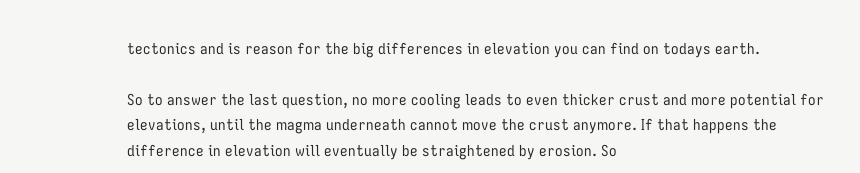tectonics and is reason for the big differences in elevation you can find on todays earth.

So to answer the last question, no more cooling leads to even thicker crust and more potential for elevations, until the magma underneath cannot move the crust anymore. If that happens the difference in elevation will eventually be straightened by erosion. So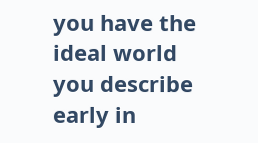you have the ideal world you describe early in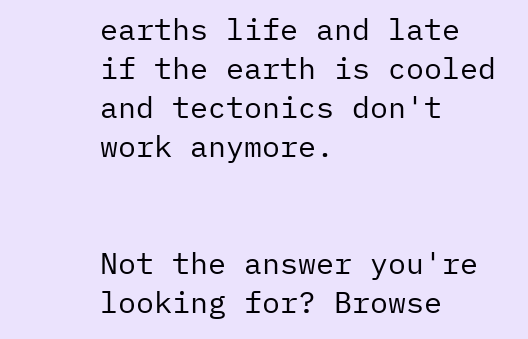earths life and late if the earth is cooled and tectonics don't work anymore.


Not the answer you're looking for? Browse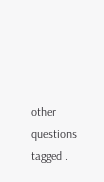other questions tagged .